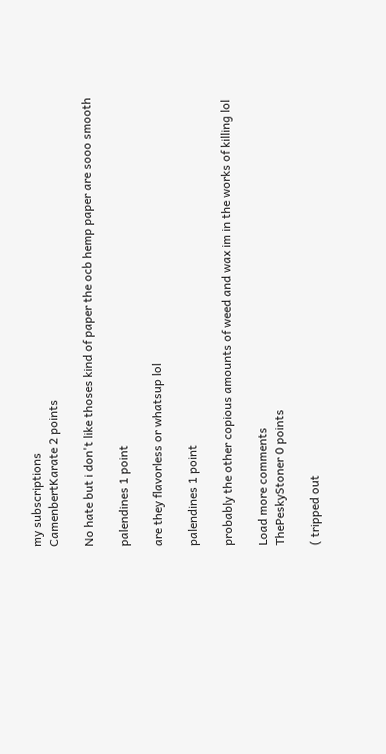my subscriptions
CamenbertKarate 2 points

No hate but i don't like thoses kind of paper the ocb hemp paper are sooo smooth

palendines 1 point

are they flavorless or whatsup lol

palendines 1 point

probably the other copious amounts of weed and wax im in the works of killing lol

Load more comments
ThePeskyStoner 0 points

( tripped out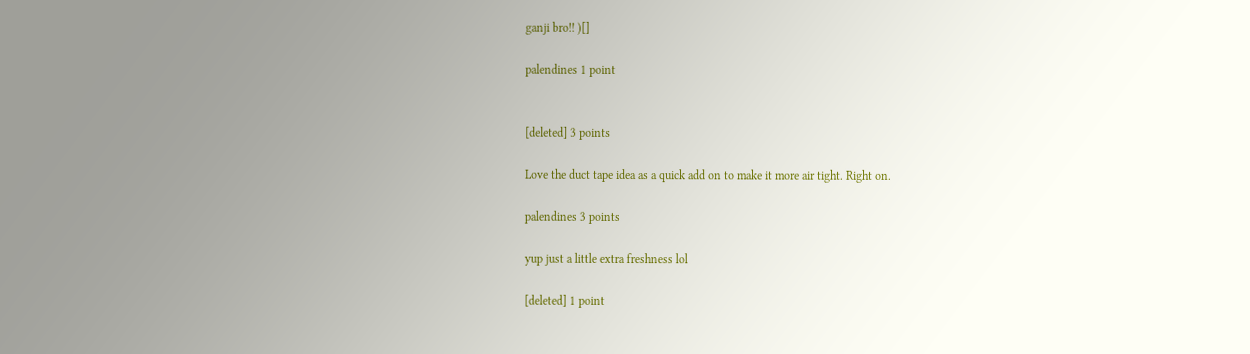ganji bro!! )[]

palendines 1 point


[deleted] 3 points

Love the duct tape idea as a quick add on to make it more air tight. Right on.

palendines 3 points

yup just a little extra freshness lol

[deleted] 1 point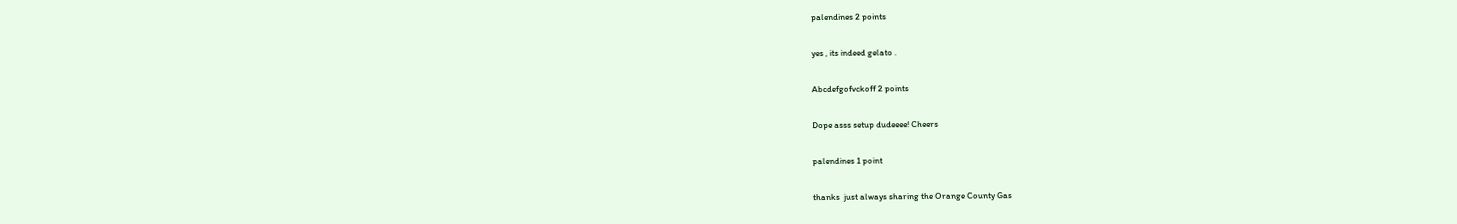palendines 2 points

yes , its indeed gelato .

Abcdefgofvckoff 2 points

Dope asss setup dudeeee! Cheers

palendines 1 point

thanks  just always sharing the Orange County Gas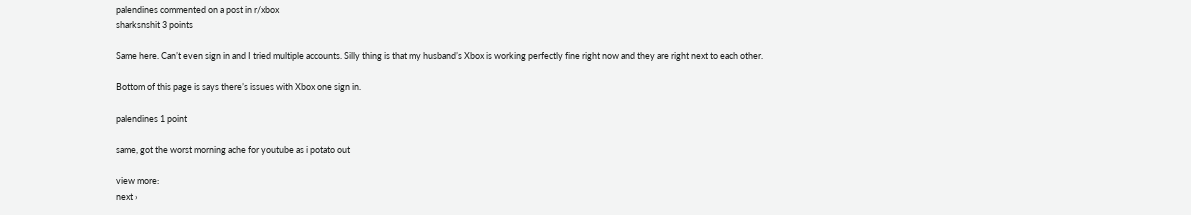palendines commented on a post in r/xbox
sharksnshit 3 points

Same here. Can’t even sign in and I tried multiple accounts. Silly thing is that my husband’s Xbox is working perfectly fine right now and they are right next to each other.

Bottom of this page is says there’s issues with Xbox one sign in.

palendines 1 point

same, got the worst morning ache for youtube as i potato out

view more:
next ›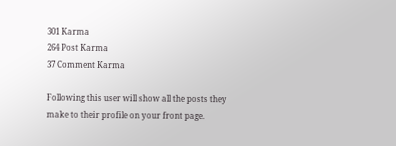301 Karma
264 Post Karma
37 Comment Karma

Following this user will show all the posts they make to their profile on your front page.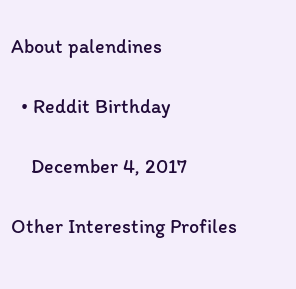About palendines

  • Reddit Birthday

    December 4, 2017

Other Interesting Profiles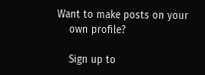Want to make posts on your
    own profile?

    Sign up to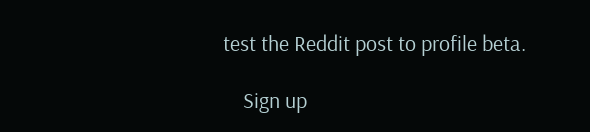test the Reddit post to profile beta.

    Sign up